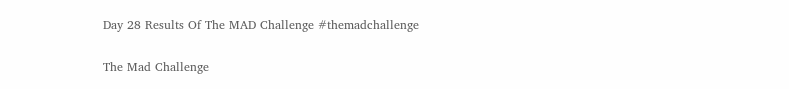Day 28 Results Of The MAD Challenge #themadchallenge

The Mad Challenge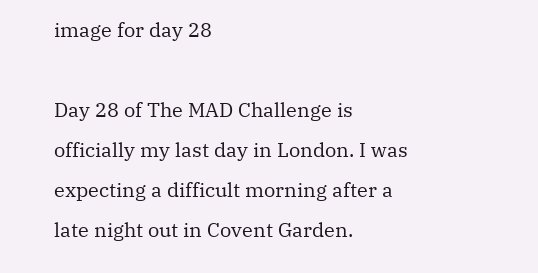image for day 28

Day 28 of The MAD Challenge is officially my last day in London. I was expecting a difficult morning after a late night out in Covent Garden.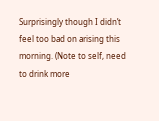Surprisingly though I didn’t feel too bad on arising this morning. (Note to self, need to drink more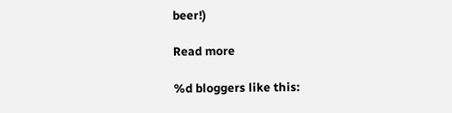beer!)

Read more

%d bloggers like this: